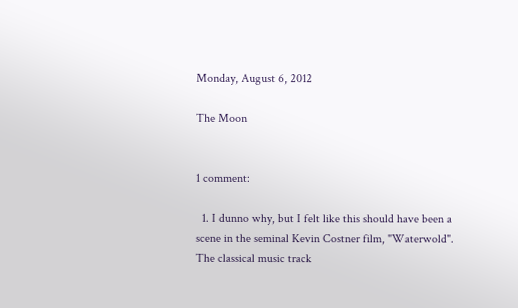Monday, August 6, 2012

The Moon


1 comment:

  1. I dunno why, but I felt like this should have been a scene in the seminal Kevin Costner film, "Waterwold". The classical music track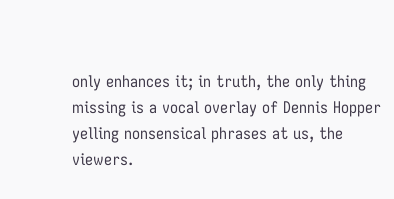only enhances it; in truth, the only thing missing is a vocal overlay of Dennis Hopper yelling nonsensical phrases at us, the viewers.